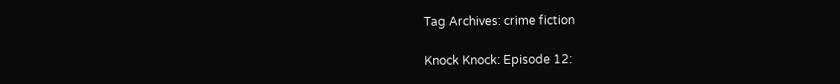Tag Archives: crime fiction

Knock Knock: Episode 12: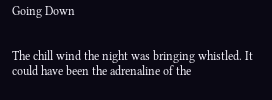Going Down


The chill wind the night was bringing whistled. It could have been the adrenaline of the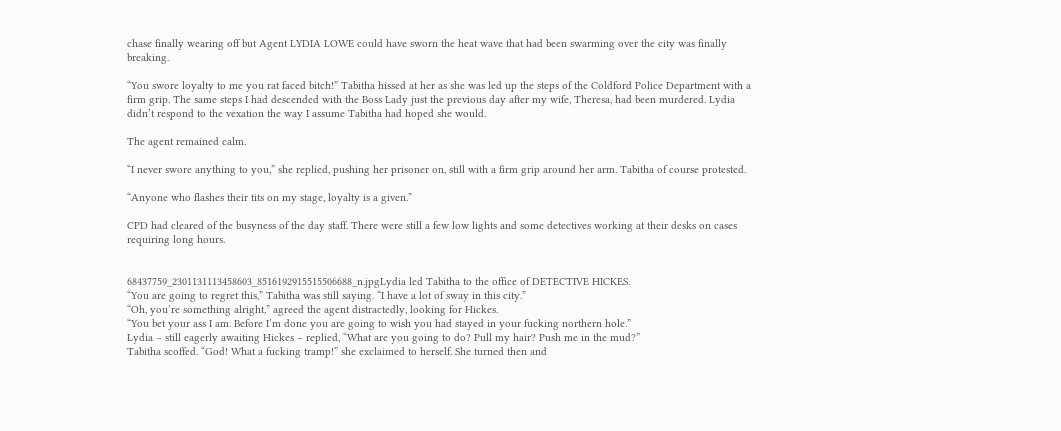chase finally wearing off but Agent LYDIA LOWE could have sworn the heat wave that had been swarming over the city was finally breaking.

“You swore loyalty to me you rat faced bitch!” Tabitha hissed at her as she was led up the steps of the Coldford Police Department with a firm grip. The same steps I had descended with the Boss Lady just the previous day after my wife, Theresa, had been murdered. Lydia didn’t respond to the vexation the way I assume Tabitha had hoped she would.

The agent remained calm.

“I never swore anything to you,” she replied, pushing her prisoner on, still with a firm grip around her arm. Tabitha of course protested.

“Anyone who flashes their tits on my stage, loyalty is a given.”

CPD had cleared of the busyness of the day staff. There were still a few low lights and some detectives working at their desks on cases requiring long hours.


68437759_2301131113458603_8516192915515506688_n.jpgLydia led Tabitha to the office of DETECTIVE HICKES.
“You are going to regret this,” Tabitha was still saying. “I have a lot of sway in this city.”
“Oh, you’re something alright,” agreed the agent distractedly, looking for Hickes.
“You bet your ass I am. Before I’m done you are going to wish you had stayed in your fucking northern hole.”
Lydia – still eagerly awaiting Hickes – replied, “What are you going to do? Pull my hair? Push me in the mud?”
Tabitha scoffed. “God! What a fucking tramp!” she exclaimed to herself. She turned then and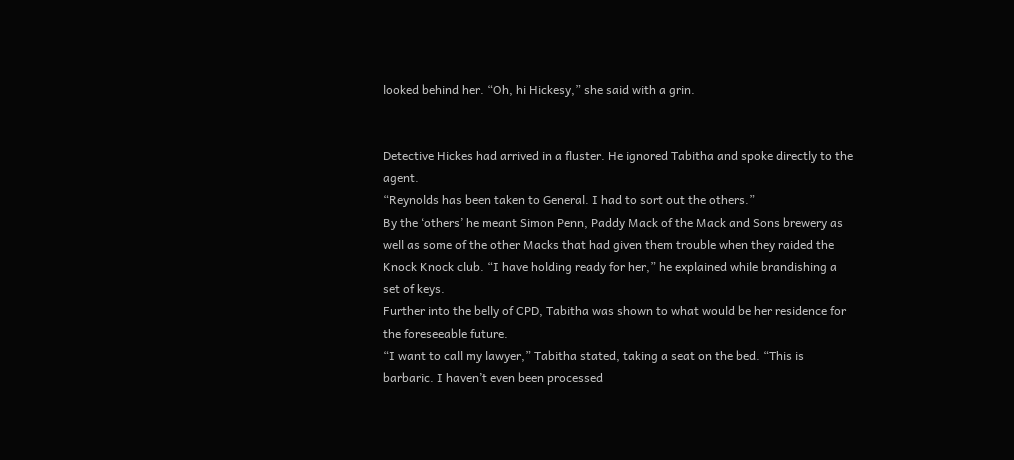looked behind her. “Oh, hi Hickesy,” she said with a grin.


Detective Hickes had arrived in a fluster. He ignored Tabitha and spoke directly to the agent.
“Reynolds has been taken to General. I had to sort out the others.”
By the ‘others’ he meant Simon Penn, Paddy Mack of the Mack and Sons brewery as well as some of the other Macks that had given them trouble when they raided the Knock Knock club. “I have holding ready for her,” he explained while brandishing a set of keys.
Further into the belly of CPD, Tabitha was shown to what would be her residence for the foreseeable future.
“I want to call my lawyer,” Tabitha stated, taking a seat on the bed. “This is barbaric. I haven’t even been processed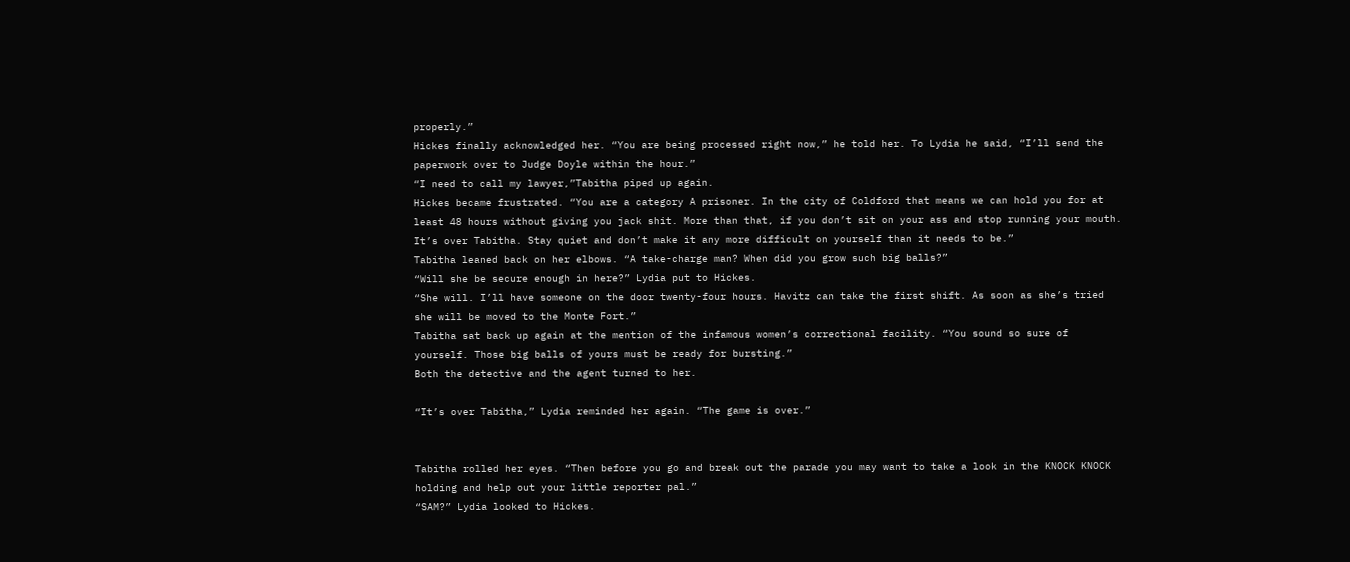properly.”
Hickes finally acknowledged her. “You are being processed right now,” he told her. To Lydia he said, “I’ll send the paperwork over to Judge Doyle within the hour.”
“I need to call my lawyer,”Tabitha piped up again.
Hickes became frustrated. “You are a category A prisoner. In the city of Coldford that means we can hold you for at least 48 hours without giving you jack shit. More than that, if you don’t sit on your ass and stop running your mouth. It’s over Tabitha. Stay quiet and don’t make it any more difficult on yourself than it needs to be.”
Tabitha leaned back on her elbows. “A take-charge man? When did you grow such big balls?”
“Will she be secure enough in here?” Lydia put to Hickes.
“She will. I’ll have someone on the door twenty-four hours. Havitz can take the first shift. As soon as she’s tried she will be moved to the Monte Fort.”
Tabitha sat back up again at the mention of the infamous women’s correctional facility. “You sound so sure of yourself. Those big balls of yours must be ready for bursting.”
Both the detective and the agent turned to her.

“It’s over Tabitha,” Lydia reminded her again. “The game is over.”


Tabitha rolled her eyes. “Then before you go and break out the parade you may want to take a look in the KNOCK KNOCK holding and help out your little reporter pal.”
“SAM?” Lydia looked to Hickes.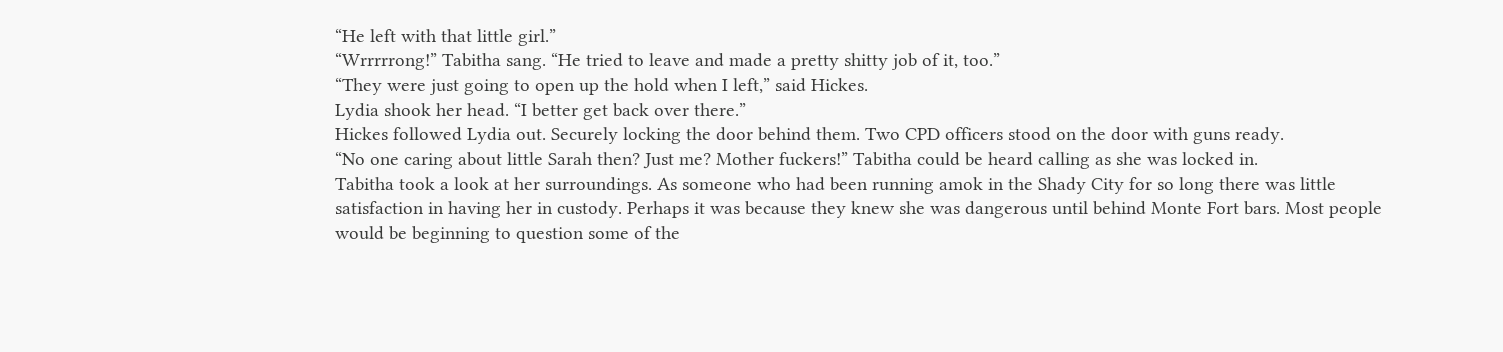“He left with that little girl.”
“Wrrrrrong!” Tabitha sang. “He tried to leave and made a pretty shitty job of it, too.”
“They were just going to open up the hold when I left,” said Hickes.
Lydia shook her head. “I better get back over there.”
Hickes followed Lydia out. Securely locking the door behind them. Two CPD officers stood on the door with guns ready.
“No one caring about little Sarah then? Just me? Mother fuckers!” Tabitha could be heard calling as she was locked in.
Tabitha took a look at her surroundings. As someone who had been running amok in the Shady City for so long there was little satisfaction in having her in custody. Perhaps it was because they knew she was dangerous until behind Monte Fort bars. Most people would be beginning to question some of the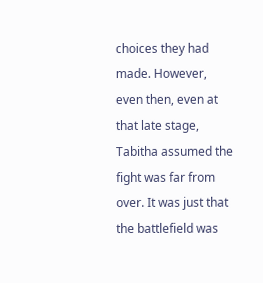choices they had made. However, even then, even at that late stage, Tabitha assumed the fight was far from over. It was just that the battlefield was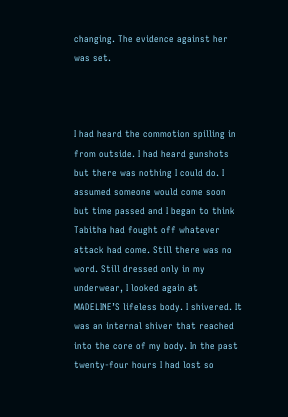changing. The evidence against her was set.



I had heard the commotion spilling in from outside. I had heard gunshots but there was nothing I could do. I assumed someone would come soon but time passed and I began to think Tabitha had fought off whatever attack had come. Still there was no word. Still dressed only in my underwear, I looked again at MADELINE’S lifeless body. I shivered. It was an internal shiver that reached into the core of my body. In the past twenty-four hours I had lost so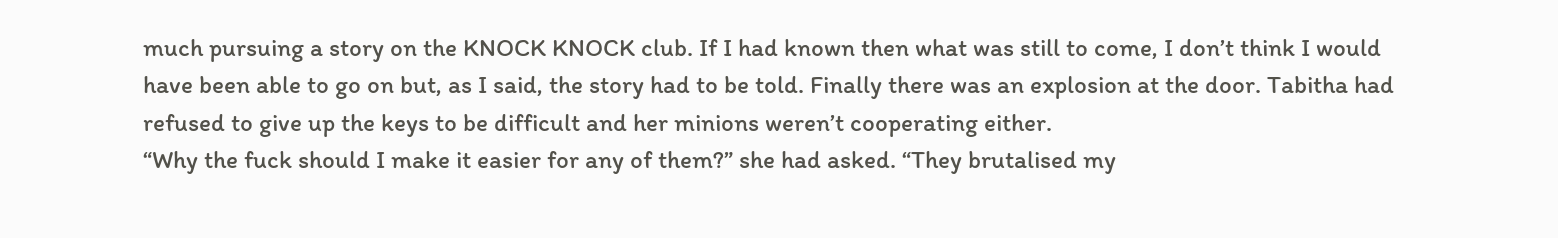much pursuing a story on the KNOCK KNOCK club. If I had known then what was still to come, I don’t think I would have been able to go on but, as I said, the story had to be told. Finally there was an explosion at the door. Tabitha had refused to give up the keys to be difficult and her minions weren’t cooperating either.
“Why the fuck should I make it easier for any of them?” she had asked. “They brutalised my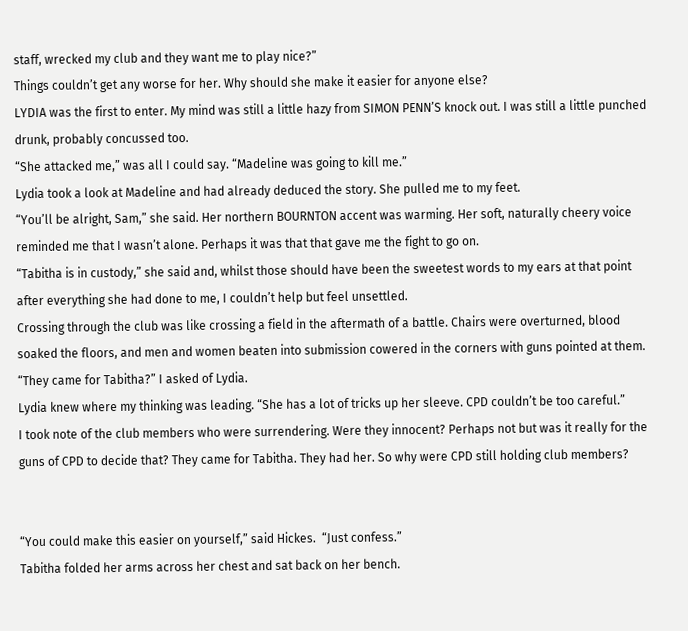staff, wrecked my club and they want me to play nice?”
Things couldn’t get any worse for her. Why should she make it easier for anyone else?
LYDIA was the first to enter. My mind was still a little hazy from SIMON PENN’S knock out. I was still a little punched drunk, probably concussed too.
“She attacked me,” was all I could say. “Madeline was going to kill me.”
Lydia took a look at Madeline and had already deduced the story. She pulled me to my feet.
“You’ll be alright, Sam,” she said. Her northern BOURNTON accent was warming. Her soft, naturally cheery voice reminded me that I wasn’t alone. Perhaps it was that that gave me the fight to go on.
“Tabitha is in custody,” she said and, whilst those should have been the sweetest words to my ears at that point after everything she had done to me, I couldn’t help but feel unsettled.
Crossing through the club was like crossing a field in the aftermath of a battle. Chairs were overturned, blood soaked the floors, and men and women beaten into submission cowered in the corners with guns pointed at them.
“They came for Tabitha?” I asked of Lydia.
Lydia knew where my thinking was leading. “She has a lot of tricks up her sleeve. CPD couldn’t be too careful.”
I took note of the club members who were surrendering. Were they innocent? Perhaps not but was it really for the guns of CPD to decide that? They came for Tabitha. They had her. So why were CPD still holding club members?


“You could make this easier on yourself,” said Hickes.  “Just confess.”
Tabitha folded her arms across her chest and sat back on her bench.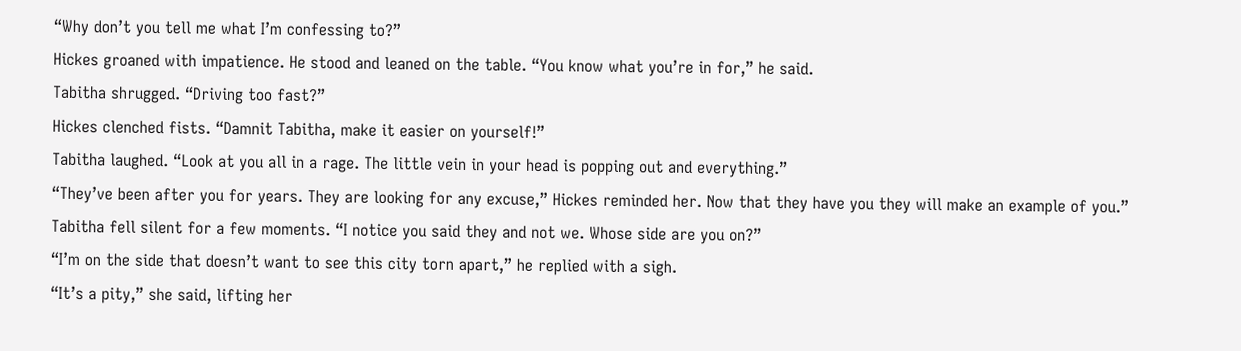“Why don’t you tell me what I’m confessing to?”
Hickes groaned with impatience. He stood and leaned on the table. “You know what you’re in for,” he said.
Tabitha shrugged. “Driving too fast?”
Hickes clenched fists. “Damnit Tabitha, make it easier on yourself!”
Tabitha laughed. “Look at you all in a rage. The little vein in your head is popping out and everything.”
“They’ve been after you for years. They are looking for any excuse,” Hickes reminded her. Now that they have you they will make an example of you.”
Tabitha fell silent for a few moments. “I notice you said they and not we. Whose side are you on?”
“I’m on the side that doesn’t want to see this city torn apart,” he replied with a sigh.
“It’s a pity,” she said, lifting her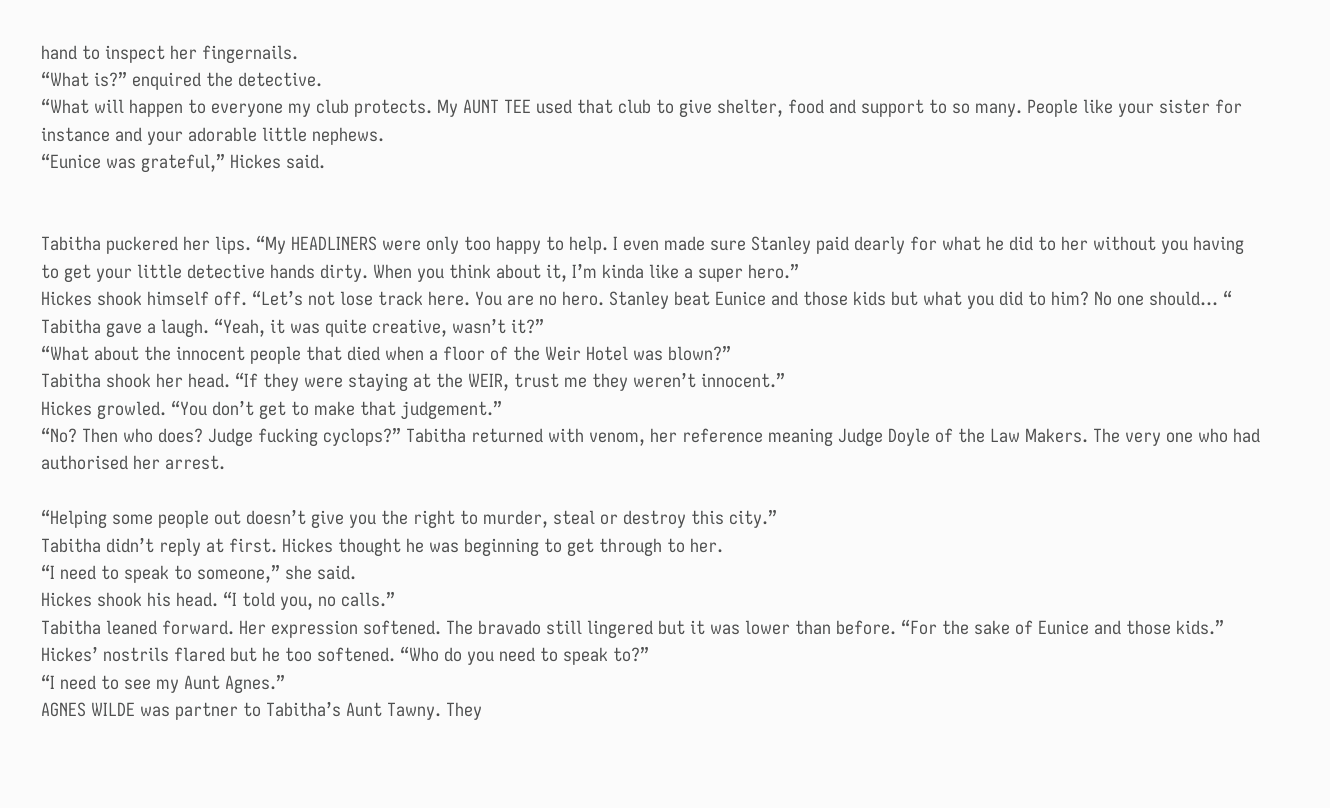hand to inspect her fingernails.
“What is?” enquired the detective.
“What will happen to everyone my club protects. My AUNT TEE used that club to give shelter, food and support to so many. People like your sister for instance and your adorable little nephews.
“Eunice was grateful,” Hickes said.


Tabitha puckered her lips. “My HEADLINERS were only too happy to help. I even made sure Stanley paid dearly for what he did to her without you having to get your little detective hands dirty. When you think about it, I’m kinda like a super hero.”
Hickes shook himself off. “Let’s not lose track here. You are no hero. Stanley beat Eunice and those kids but what you did to him? No one should… “
Tabitha gave a laugh. “Yeah, it was quite creative, wasn’t it?”
“What about the innocent people that died when a floor of the Weir Hotel was blown?”
Tabitha shook her head. “If they were staying at the WEIR, trust me they weren’t innocent.”
Hickes growled. “You don’t get to make that judgement.”
“No? Then who does? Judge fucking cyclops?” Tabitha returned with venom, her reference meaning Judge Doyle of the Law Makers. The very one who had authorised her arrest.

“Helping some people out doesn’t give you the right to murder, steal or destroy this city.”
Tabitha didn’t reply at first. Hickes thought he was beginning to get through to her.
“I need to speak to someone,” she said.
Hickes shook his head. “I told you, no calls.”
Tabitha leaned forward. Her expression softened. The bravado still lingered but it was lower than before. “For the sake of Eunice and those kids.”
Hickes’ nostrils flared but he too softened. “Who do you need to speak to?”
“I need to see my Aunt Agnes.”
AGNES WILDE was partner to Tabitha’s Aunt Tawny. They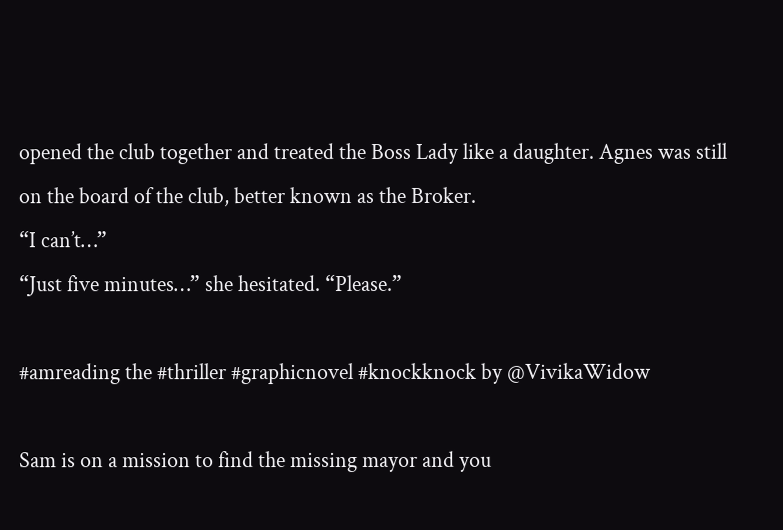opened the club together and treated the Boss Lady like a daughter. Agnes was still on the board of the club, better known as the Broker.
“I can’t…”
“Just five minutes…” she hesitated. “Please.”

#amreading the #thriller #graphicnovel #knockknock by @VivikaWidow

Sam is on a mission to find the missing mayor and you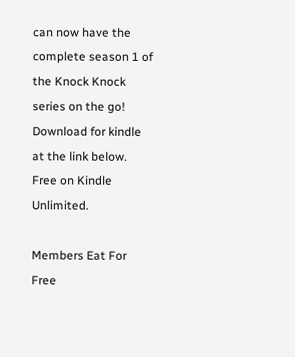can now have the complete season 1 of the Knock Knock series on the go! Download for kindle at the link below. Free on Kindle Unlimited.

Members Eat For Free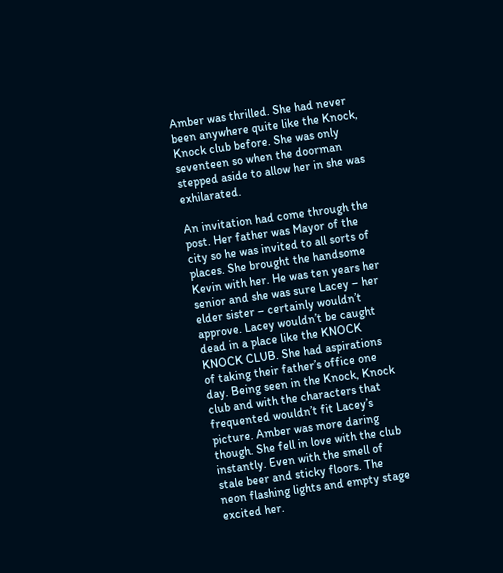Amber was thrilled. She had never been anywhere quite like the Knock, Knock club before. She was only seventeen so when the doorman stepped aside to allow her in she was exhilarated.

An invitation had come through the post. Her father was Mayor of the city so he was invited to all sorts of places. She brought the handsome Kevin with her. He was ten years her senior and she was sure Lacey – her elder sister – certainly wouldn’t approve. Lacey wouldn’t be caught dead in a place like the KNOCK KNOCK CLUB. She had aspirations of taking their father’s office one day. Being seen in the Knock, Knock club and with the characters that frequented wouldn’t fit Lacey’s picture. Amber was more daring though. She fell in love with the club instantly. Even with the smell of stale beer and sticky floors. The neon flashing lights and empty stage excited her.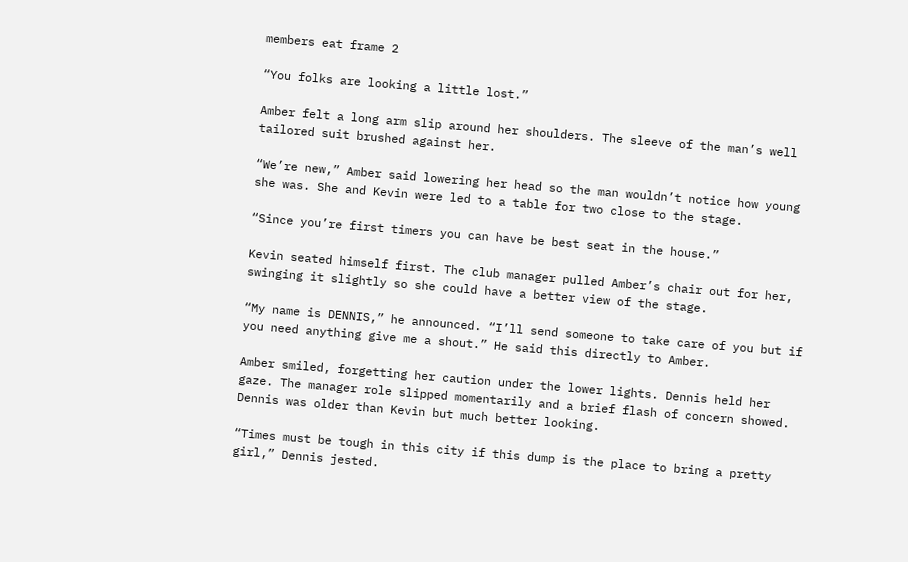members eat frame 2

“You folks are looking a little lost.”

Amber felt a long arm slip around her shoulders. The sleeve of the man’s well tailored suit brushed against her.

“We’re new,” Amber said lowering her head so the man wouldn’t notice how young she was. She and Kevin were led to a table for two close to the stage.

“Since you’re first timers you can have be best seat in the house.”

Kevin seated himself first. The club manager pulled Amber’s chair out for her, swinging it slightly so she could have a better view of the stage.

“My name is DENNIS,” he announced. “I’ll send someone to take care of you but if you need anything give me a shout.” He said this directly to Amber.

Amber smiled, forgetting her caution under the lower lights. Dennis held her gaze. The manager role slipped momentarily and a brief flash of concern showed. Dennis was older than Kevin but much better looking.

“Times must be tough in this city if this dump is the place to bring a pretty girl,” Dennis jested.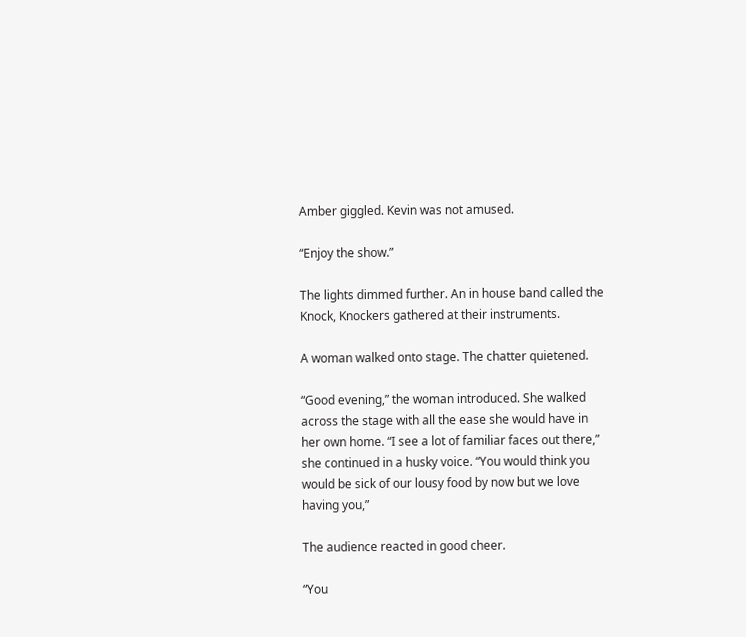Amber giggled. Kevin was not amused.

“Enjoy the show.”

The lights dimmed further. An in house band called the Knock, Knockers gathered at their instruments.

A woman walked onto stage. The chatter quietened.

“Good evening,” the woman introduced. She walked across the stage with all the ease she would have in her own home. “I see a lot of familiar faces out there,” she continued in a husky voice. “You would think you would be sick of our lousy food by now but we love having you,”

The audience reacted in good cheer.

“You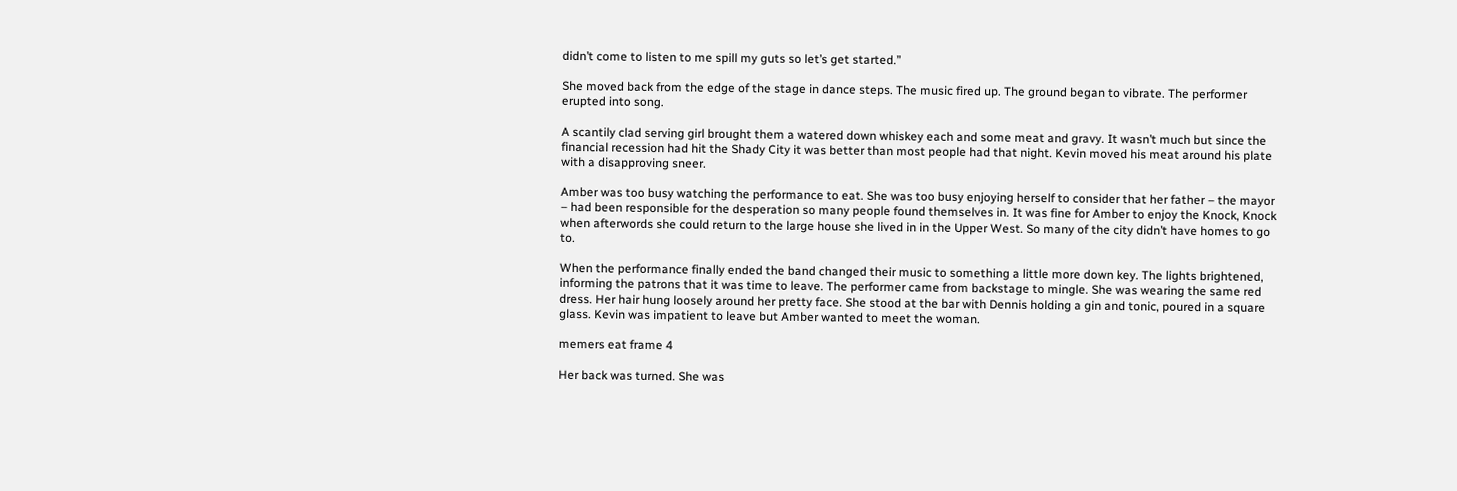didn’t come to listen to me spill my guts so let’s get started.”

She moved back from the edge of the stage in dance steps. The music fired up. The ground began to vibrate. The performer erupted into song.

A scantily clad serving girl brought them a watered down whiskey each and some meat and gravy. It wasn’t much but since the financial recession had hit the Shady City it was better than most people had that night. Kevin moved his meat around his plate with a disapproving sneer.

Amber was too busy watching the performance to eat. She was too busy enjoying herself to consider that her father – the mayor – had been responsible for the desperation so many people found themselves in. It was fine for Amber to enjoy the Knock, Knock when afterwords she could return to the large house she lived in in the Upper West. So many of the city didn’t have homes to go to.

When the performance finally ended the band changed their music to something a little more down key. The lights brightened, informing the patrons that it was time to leave. The performer came from backstage to mingle. She was wearing the same red dress. Her hair hung loosely around her pretty face. She stood at the bar with Dennis holding a gin and tonic, poured in a square glass. Kevin was impatient to leave but Amber wanted to meet the woman.

memers eat frame 4

Her back was turned. She was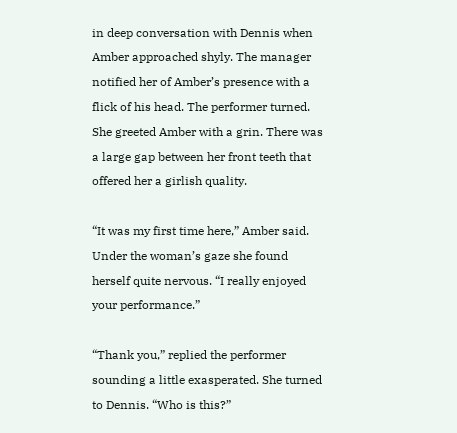in deep conversation with Dennis when Amber approached shyly. The manager notified her of Amber’s presence with a flick of his head. The performer turned. She greeted Amber with a grin. There was a large gap between her front teeth that offered her a girlish quality.

“It was my first time here,” Amber said. Under the woman’s gaze she found herself quite nervous. “I really enjoyed your performance.”

“Thank you,” replied the performer sounding a little exasperated. She turned to Dennis. “Who is this?”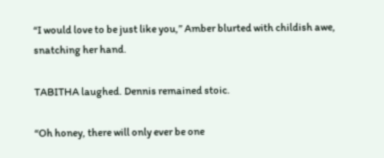“I would love to be just like you,” Amber blurted with childish awe, snatching her hand.

TABITHA laughed. Dennis remained stoic.

“Oh honey, there will only ever be one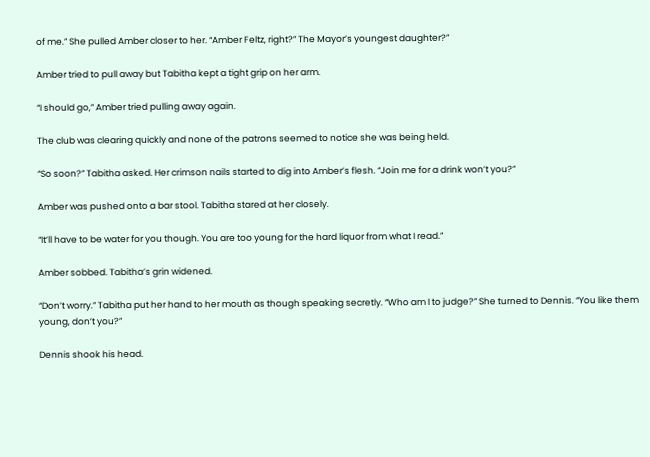of me.” She pulled Amber closer to her. “Amber Feltz, right?” The Mayor’s youngest daughter?”

Amber tried to pull away but Tabitha kept a tight grip on her arm.

“I should go,” Amber tried pulling away again.

The club was clearing quickly and none of the patrons seemed to notice she was being held.

“So soon?” Tabitha asked. Her crimson nails started to dig into Amber’s flesh. “Join me for a drink won’t you?”

Amber was pushed onto a bar stool. Tabitha stared at her closely.

“It’ll have to be water for you though. You are too young for the hard liquor from what I read.”

Amber sobbed. Tabitha’s grin widened.

“Don’t worry.” Tabitha put her hand to her mouth as though speaking secretly. “Who am I to judge?” She turned to Dennis. “You like them young, don’t you?”

Dennis shook his head.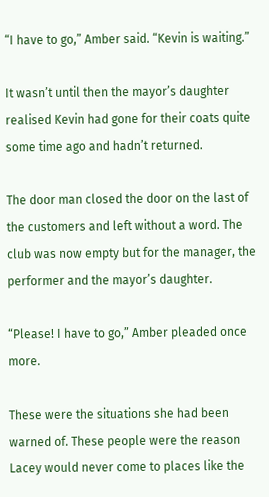“I have to go,” Amber said. “Kevin is waiting.”

It wasn’t until then the mayor’s daughter realised Kevin had gone for their coats quite some time ago and hadn’t returned.

The door man closed the door on the last of the customers and left without a word. The club was now empty but for the manager, the performer and the mayor’s daughter.

“Please! I have to go,” Amber pleaded once more.

These were the situations she had been warned of. These people were the reason Lacey would never come to places like the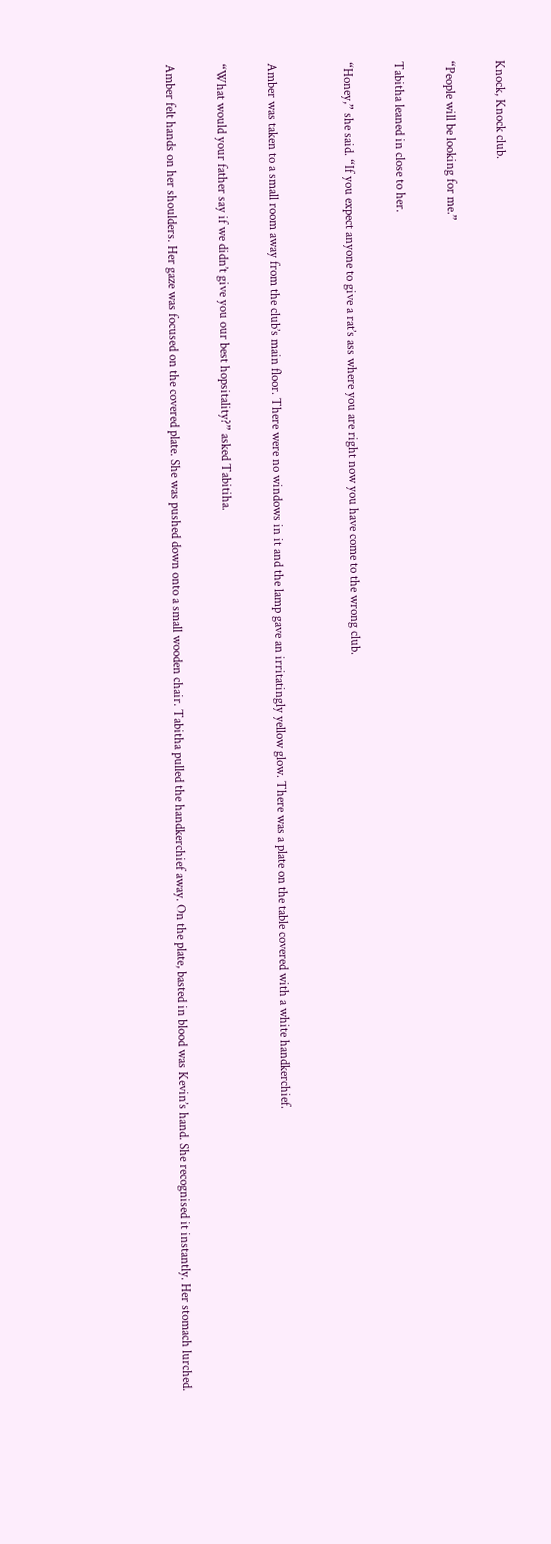Knock, Knock club.

“People will be looking for me.”

Tabitha leaned in close to her.

“Honey,” she said. “If you expect anyone to give a rat’s ass where you are right now you have come to the wrong club.


Amber was taken to a small room away from the club’s main floor. There were no windows in it and the lamp gave an irritatingly yellow glow. There was a plate on the table covered with a white handkerchief.

“What would your father say if we didn’t give you our best hopsitality?” asked Tabitiha.

Amber felt hands on her shoulders. Her gaze was focused on the covered plate. She was pushed down onto a small wooden chair. Tabitha pulled the handkerchief away. On the plate, basted in blood was Kevin’s hand. She recognised it instantly. Her stomach lurched.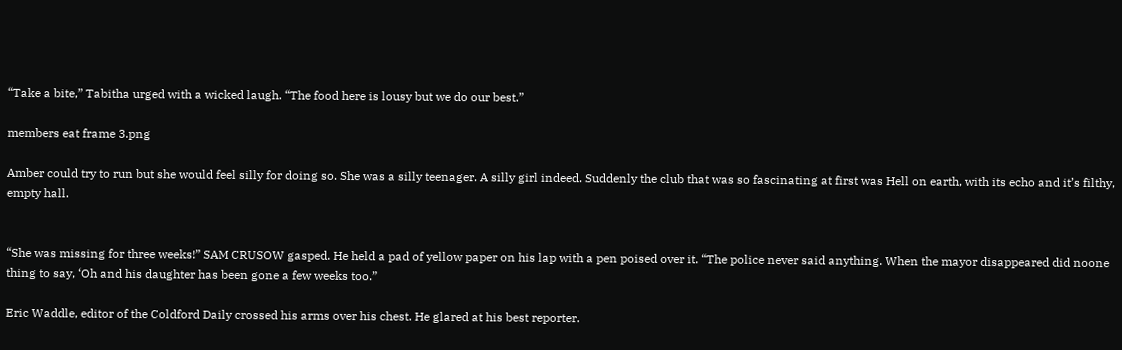“Take a bite,” Tabitha urged with a wicked laugh. “The food here is lousy but we do our best.”

members eat frame 3.png

Amber could try to run but she would feel silly for doing so. She was a silly teenager. A silly girl indeed. Suddenly the club that was so fascinating at first was Hell on earth, with its echo and it’s filthy, empty hall.


“She was missing for three weeks!” SAM CRUSOW gasped. He held a pad of yellow paper on his lap with a pen poised over it. “The police never said anything. When the mayor disappeared did noone thing to say, ‘Oh and his daughter has been gone a few weeks too.”

Eric Waddle, editor of the Coldford Daily crossed his arms over his chest. He glared at his best reporter.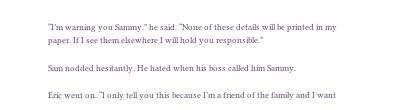“I’m warning you Sammy.” he said. “None of these details will be printed in my paper. If I see them elsewhere I will hold you responsible.”

Sam nodded hesitantly. He hated when his boss called him Sammy.

Eric went on. “I only tell you this because I’m a friend of the family and I want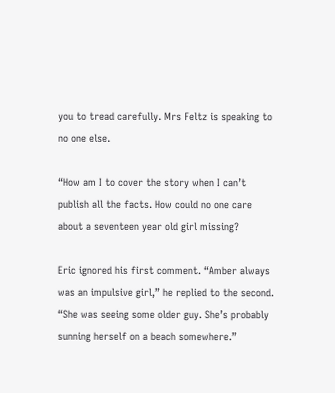you to tread carefully. Mrs Feltz is speaking to no one else.

“How am I to cover the story when I can’t publish all the facts. How could no one care about a seventeen year old girl missing?

Eric ignored his first comment. “Amber always was an impulsive girl,” he replied to the second. “She was seeing some older guy. She’s probably sunning herself on a beach somewhere.”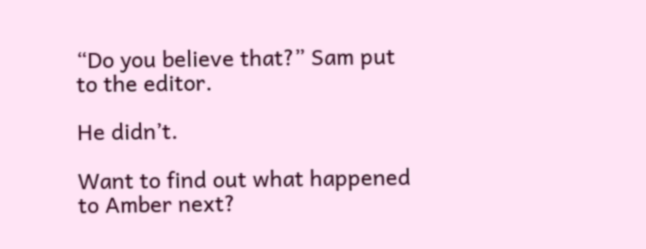“Do you believe that?” Sam put to the editor.

He didn’t.

Want to find out what happened to Amber next?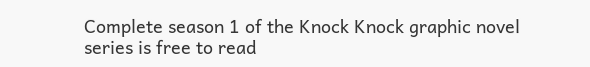Complete season 1 of the Knock Knock graphic novel series is free to read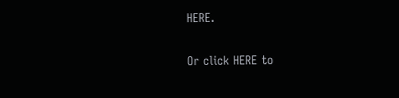HERE.

Or click HERE to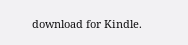download for Kindle.